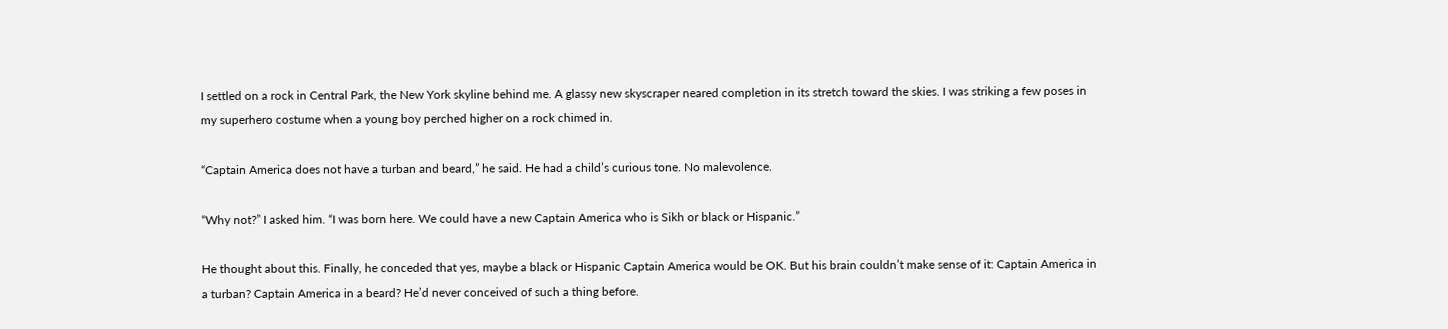I settled on a rock in Central Park, the New York skyline behind me. A glassy new skyscraper neared completion in its stretch toward the skies. I was striking a few poses in my superhero costume when a young boy perched higher on a rock chimed in.

“Captain America does not have a turban and beard,” he said. He had a child’s curious tone. No malevolence.

“Why not?” I asked him. “I was born here. We could have a new Captain America who is Sikh or black or Hispanic.”

He thought about this. Finally, he conceded that yes, maybe a black or Hispanic Captain America would be OK. But his brain couldn’t make sense of it: Captain America in a turban? Captain America in a beard? He’d never conceived of such a thing before.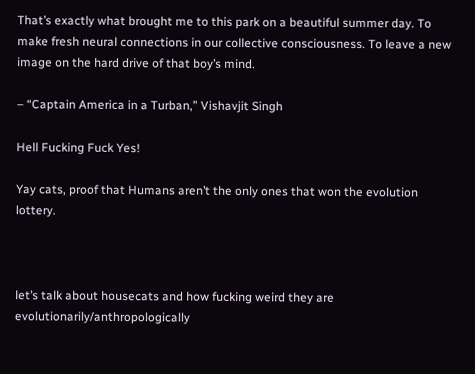That’s exactly what brought me to this park on a beautiful summer day. To make fresh neural connections in our collective consciousness. To leave a new image on the hard drive of that boy’s mind.

– “Captain America in a Turban,” Vishavjit Singh

Hell Fucking Fuck Yes!

Yay cats, proof that Humans aren’t the only ones that won the evolution lottery.



let’s talk about housecats and how fucking weird they are evolutionarily/anthropologically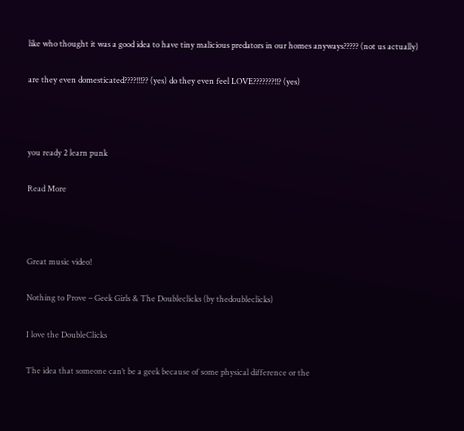like who thought it was a good idea to have tiny malicious predators in our homes anyways????? (not us actually)

are they even domesticated????!!!?? (yes) do they even feel LOVE???????!!? (yes)



you ready 2 learn punk

Read More



Great music video!

Nothing to Prove – Geek Girls & The Doubleclicks (by thedoubleclicks)

I love the DoubleClicks

The idea that someone can’t be a geek because of some physical difference or the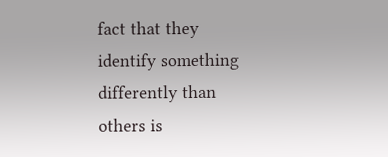fact that they identify something differently than others is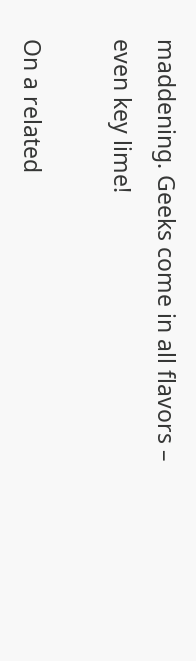maddening. Geeks come in all flavors – even key lime!

On a related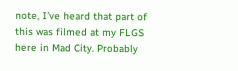note, I’ve heard that part of this was filmed at my FLGS here in Mad City. Probably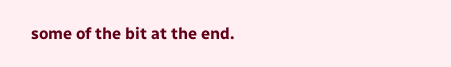some of the bit at the end.